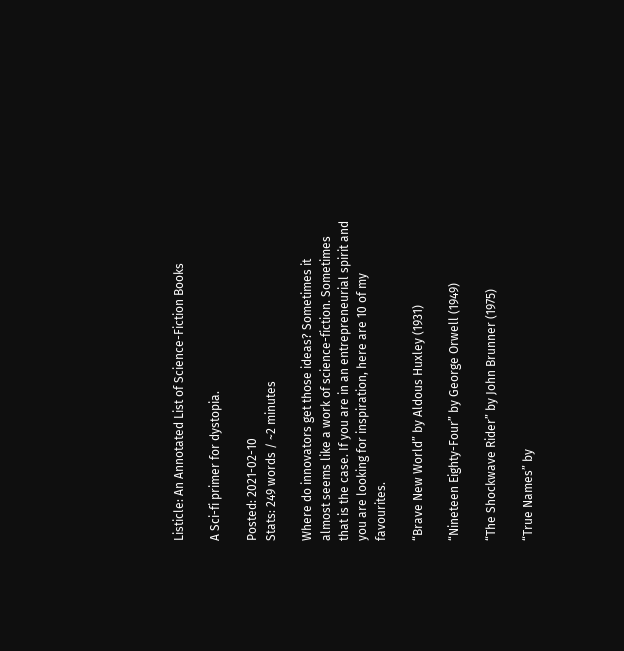Listicle: An Annotated List of Science-Fiction Books

A Sci-fi primer for dystopia.

Posted: 2021-02-10
Stats: 249 words / ~2 minutes

Where do innovators get those ideas? Sometimes it almost seems like a work of science-fiction. Sometimes that is the case. If you are in an entrepreneurial spirit and you are looking for inspiration, here are 10 of my favourites.

“Brave New World” by Aldous Huxley (1931)

“Nineteen Eighty-Four” by George Orwell (1949)

“The Shockwave Rider” by John Brunner (1975)

“True Names” by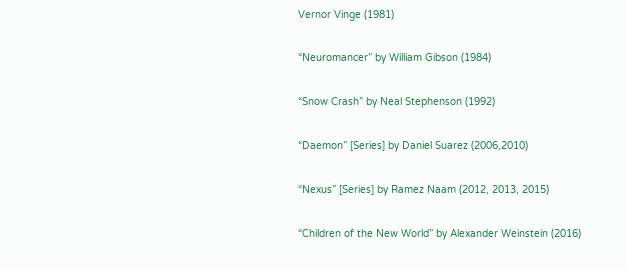Vernor Vinge (1981)

“Neuromancer” by William Gibson (1984)

“Snow Crash” by Neal Stephenson (1992)

“Daemon” [Series] by Daniel Suarez (2006,2010)

“Nexus” [Series] by Ramez Naam (2012, 2013, 2015)

“Children of the New World” by Alexander Weinstein (2016)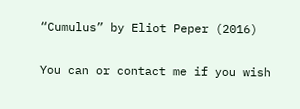“Cumulus” by Eliot Peper (2016)

You can or contact me if you wish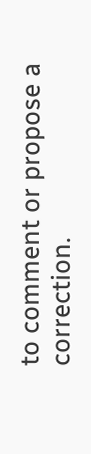to comment or propose a correction.